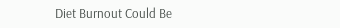Diet Burnout Could Be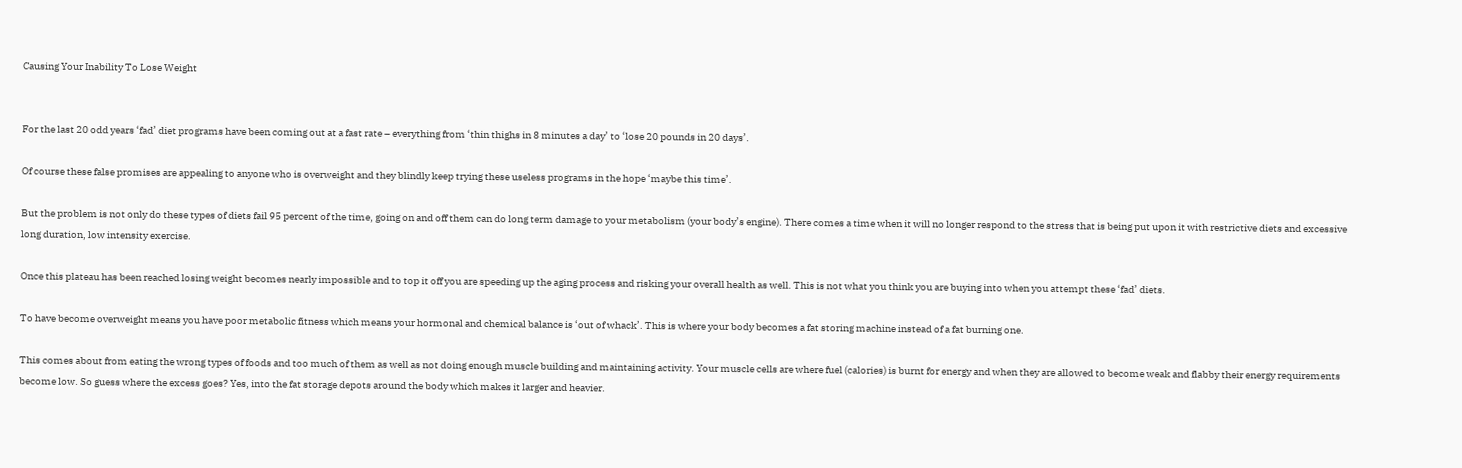Causing Your Inability To Lose Weight


For the last 20 odd years ‘fad’ diet programs have been coming out at a fast rate – everything from ‘thin thighs in 8 minutes a day’ to ‘lose 20 pounds in 20 days’.

Of course these false promises are appealing to anyone who is overweight and they blindly keep trying these useless programs in the hope ‘maybe this time’.

But the problem is not only do these types of diets fail 95 percent of the time, going on and off them can do long term damage to your metabolism (your body’s engine). There comes a time when it will no longer respond to the stress that is being put upon it with restrictive diets and excessive long duration, low intensity exercise.

Once this plateau has been reached losing weight becomes nearly impossible and to top it off you are speeding up the aging process and risking your overall health as well. This is not what you think you are buying into when you attempt these ‘fad’ diets.

To have become overweight means you have poor metabolic fitness which means your hormonal and chemical balance is ‘out of whack’. This is where your body becomes a fat storing machine instead of a fat burning one.

This comes about from eating the wrong types of foods and too much of them as well as not doing enough muscle building and maintaining activity. Your muscle cells are where fuel (calories) is burnt for energy and when they are allowed to become weak and flabby their energy requirements become low. So guess where the excess goes? Yes, into the fat storage depots around the body which makes it larger and heavier.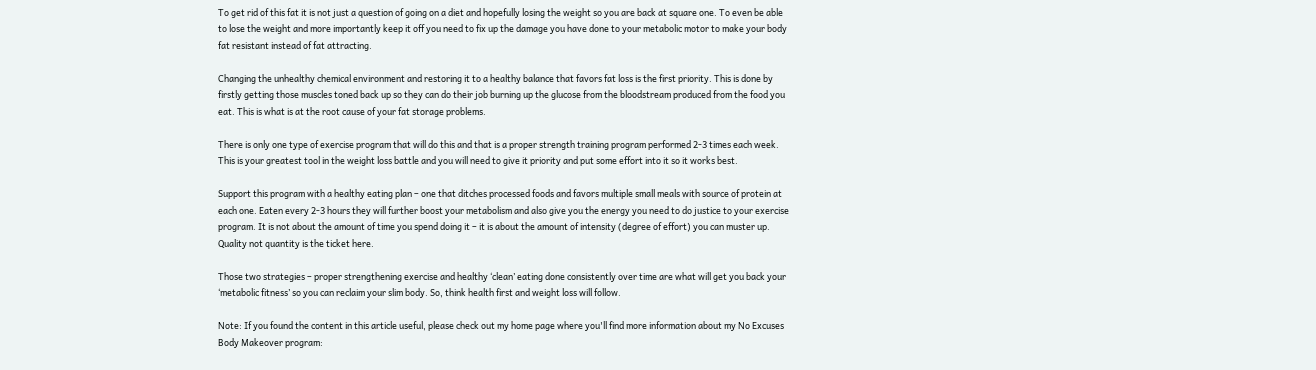To get rid of this fat it is not just a question of going on a diet and hopefully losing the weight so you are back at square one. To even be able to lose the weight and more importantly keep it off you need to fix up the damage you have done to your metabolic motor to make your body fat resistant instead of fat attracting.

Changing the unhealthy chemical environment and restoring it to a healthy balance that favors fat loss is the first priority. This is done by firstly getting those muscles toned back up so they can do their job burning up the glucose from the bloodstream produced from the food you eat. This is what is at the root cause of your fat storage problems.

There is only one type of exercise program that will do this and that is a proper strength training program performed 2-3 times each week. This is your greatest tool in the weight loss battle and you will need to give it priority and put some effort into it so it works best.

Support this program with a healthy eating plan – one that ditches processed foods and favors multiple small meals with source of protein at each one. Eaten every 2-3 hours they will further boost your metabolism and also give you the energy you need to do justice to your exercise program. It is not about the amount of time you spend doing it – it is about the amount of intensity (degree of effort) you can muster up. Quality not quantity is the ticket here.

Those two strategies – proper strengthening exercise and healthy ‘clean’ eating done consistently over time are what will get you back your ‘metabolic fitness’ so you can reclaim your slim body. So, think health first and weight loss will follow.

Note: If you found the content in this article useful, please check out my home page where you'll find more information about my No Excuses Body Makeover program: